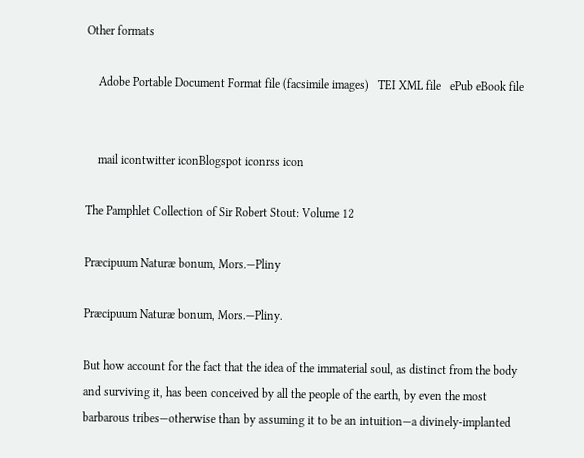Other formats

    Adobe Portable Document Format file (facsimile images)   TEI XML file   ePub eBook file


    mail icontwitter iconBlogspot iconrss icon

The Pamphlet Collection of Sir Robert Stout: Volume 12

Præcipuum Naturæ bonum, Mors.—Pliny

Præcipuum Naturæ bonum, Mors.—Pliny.

But how account for the fact that the idea of the immaterial soul, as distinct from the body and surviving it, has been conceived by all the people of the earth, by even the most barbarous tribes—otherwise than by assuming it to be an intuition—a divinely-implanted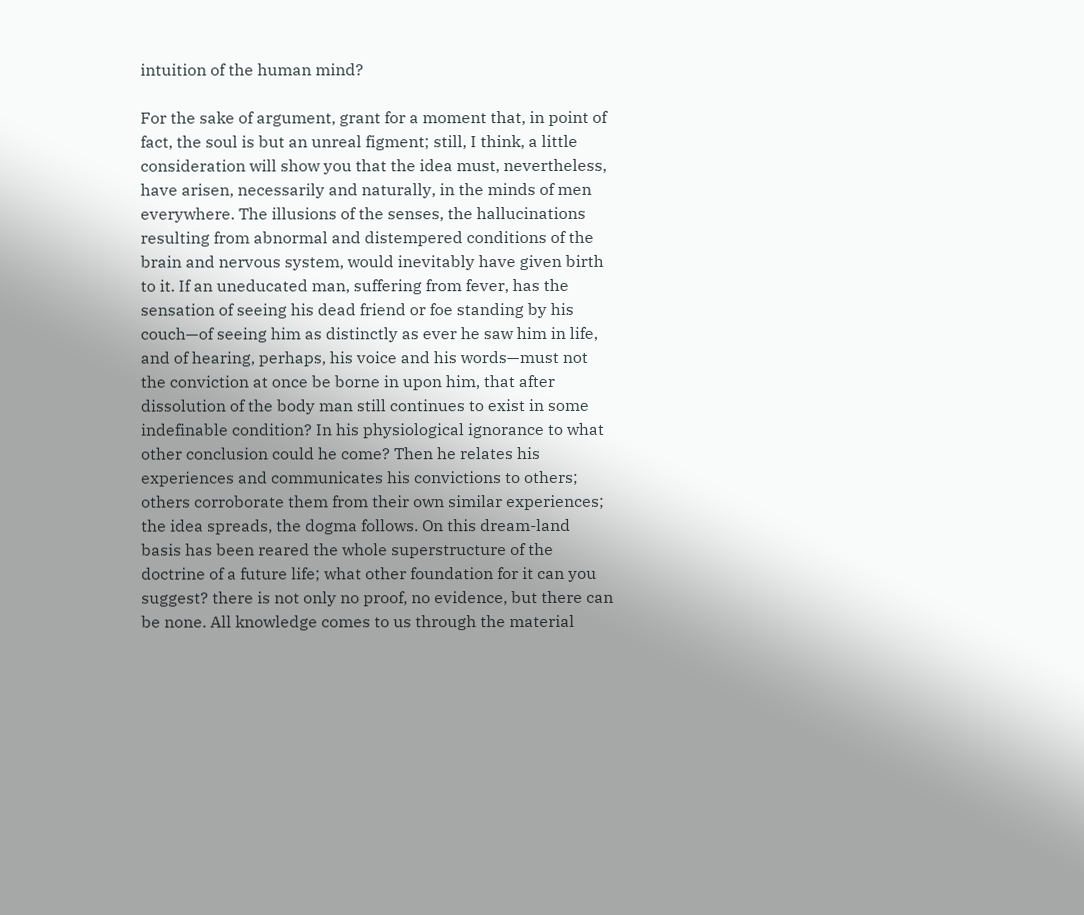intuition of the human mind?

For the sake of argument, grant for a moment that, in point of fact, the soul is but an unreal figment; still, I think, a little consideration will show you that the idea must, nevertheless, have arisen, necessarily and naturally, in the minds of men everywhere. The illusions of the senses, the hallucinations resulting from abnormal and distempered conditions of the brain and nervous system, would inevitably have given birth to it. If an uneducated man, suffering from fever, has the sensation of seeing his dead friend or foe standing by his couch—of seeing him as distinctly as ever he saw him in life, and of hearing, perhaps, his voice and his words—must not the conviction at once be borne in upon him, that after dissolution of the body man still continues to exist in some indefinable condition? In his physiological ignorance to what other conclusion could he come? Then he relates his experiences and communicates his convictions to others; others corroborate them from their own similar experiences; the idea spreads, the dogma follows. On this dream-land basis has been reared the whole superstructure of the doctrine of a future life; what other foundation for it can you suggest? there is not only no proof, no evidence, but there can be none. All knowledge comes to us through the material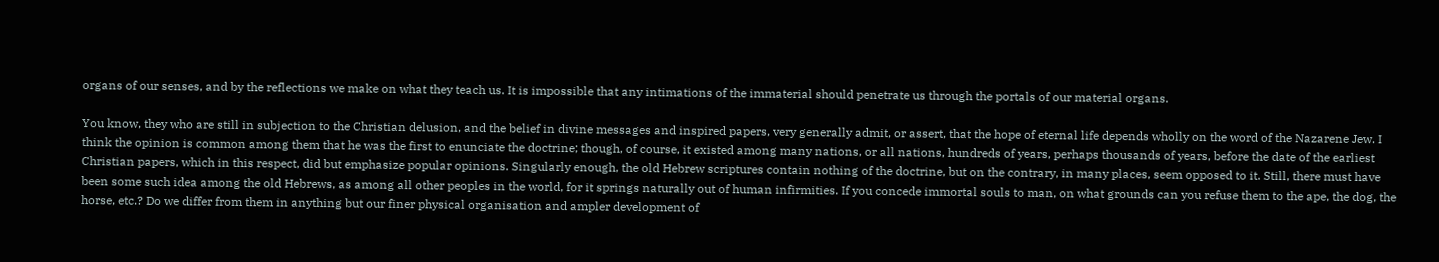organs of our senses, and by the reflections we make on what they teach us. It is impossible that any intimations of the immaterial should penetrate us through the portals of our material organs.

You know, they who are still in subjection to the Christian delusion, and the belief in divine messages and inspired papers, very generally admit, or assert, that the hope of eternal life depends wholly on the word of the Nazarene Jew. I think the opinion is common among them that he was the first to enunciate the doctrine; though, of course, it existed among many nations, or all nations, hundreds of years, perhaps thousands of years, before the date of the earliest Christian papers, which in this respect, did but emphasize popular opinions. Singularly enough, the old Hebrew scriptures contain nothing of the doctrine, but on the contrary, in many places, seem opposed to it. Still, there must have been some such idea among the old Hebrews, as among all other peoples in the world, for it springs naturally out of human infirmities. If you concede immortal souls to man, on what grounds can you refuse them to the ape, the dog, the horse, etc.? Do we differ from them in anything but our finer physical organisation and ampler development of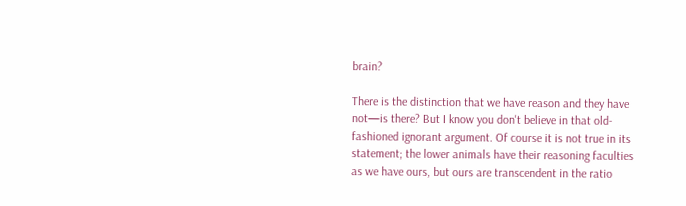brain?

There is the distinction that we have reason and they have not—is there? But I know you don't believe in that old-fashioned ignorant argument. Of course it is not true in its statement; the lower animals have their reasoning faculties as we have ours, but ours are transcendent in the ratio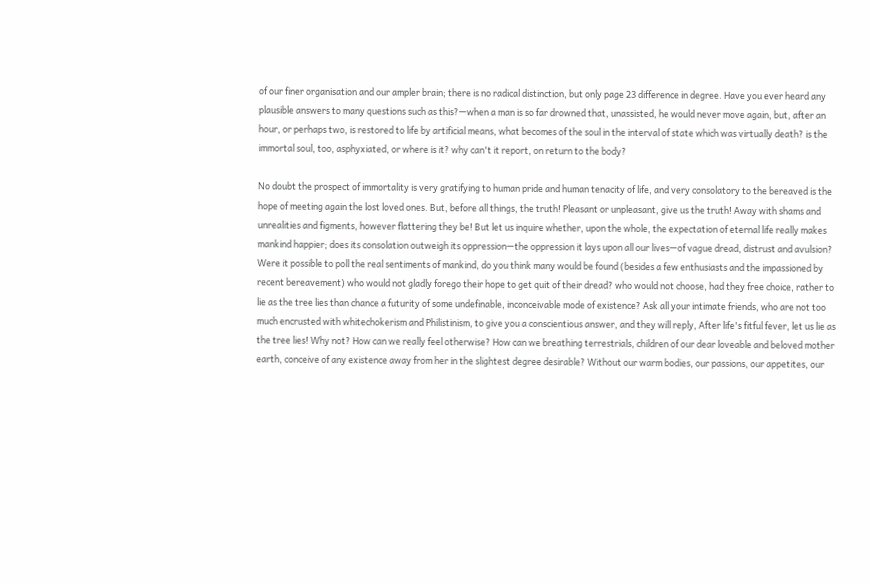of our finer organisation and our ampler brain; there is no radical distinction, but only page 23 difference in degree. Have you ever heard any plausible answers to many questions such as this?—when a man is so far drowned that, unassisted, he would never move again, but, after an hour, or perhaps two, is restored to life by artificial means, what becomes of the soul in the interval of state which was virtually death? is the immortal soul, too, asphyxiated, or where is it? why can't it report, on return to the body?

No doubt the prospect of immortality is very gratifying to human pride and human tenacity of life, and very consolatory to the bereaved is the hope of meeting again the lost loved ones. But, before all things, the truth! Pleasant or unpleasant, give us the truth! Away with shams and unrealities and figments, however flattering they be! But let us inquire whether, upon the whole, the expectation of eternal life really makes mankind happier; does its consolation outweigh its oppression—the oppression it lays upon all our lives—of vague dread, distrust and avulsion? Were it possible to poll the real sentiments of mankind, do you think many would be found (besides a few enthusiasts and the impassioned by recent bereavement) who would not gladly forego their hope to get quit of their dread? who would not choose, had they free choice, rather to lie as the tree lies than chance a futurity of some undefinable, inconceivable mode of existence? Ask all your intimate friends, who are not too much encrusted with whitechokerism and Philistinism, to give you a conscientious answer, and they will reply, After life's fitful fever, let us lie as the tree lies! Why not? How can we really feel otherwise? How can we breathing terrestrials, children of our dear loveable and beloved mother earth, conceive of any existence away from her in the slightest degree desirable? Without our warm bodies, our passions, our appetites, our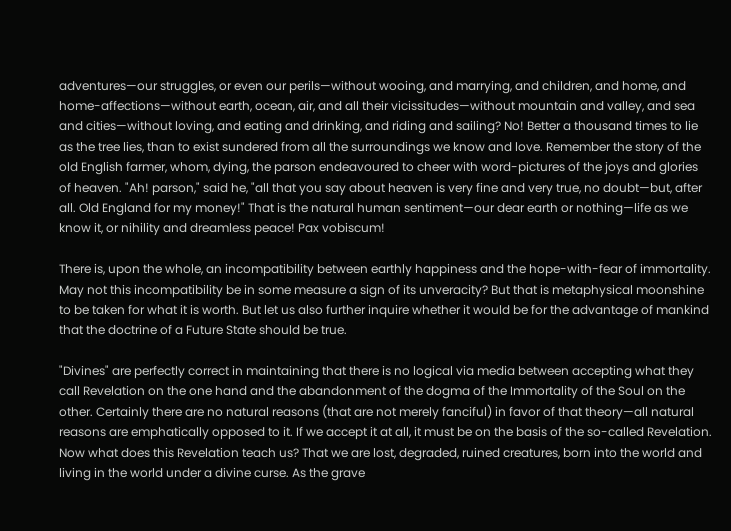adventures—our struggles, or even our perils—without wooing, and marrying, and children, and home, and home-affections—without earth, ocean, air, and all their vicissitudes—without mountain and valley, and sea and cities—without loving, and eating and drinking, and riding and sailing? No! Better a thousand times to lie as the tree lies, than to exist sundered from all the surroundings we know and love. Remember the story of the old English farmer, whom, dying, the parson endeavoured to cheer with word-pictures of the joys and glories of heaven. "Ah! parson," said he, "all that you say about heaven is very fine and very true, no doubt—but, after all. Old England for my money!" That is the natural human sentiment—our dear earth or nothing—life as we know it, or nihility and dreamless peace! Pax vobiscum!

There is, upon the whole, an incompatibility between earthly happiness and the hope-with-fear of immortality. May not this incompatibility be in some measure a sign of its unveracity? But that is metaphysical moonshine to be taken for what it is worth. But let us also further inquire whether it would be for the advantage of mankind that the doctrine of a Future State should be true.

"Divines" are perfectly correct in maintaining that there is no logical via media between accepting what they call Revelation on the one hand and the abandonment of the dogma of the Immortality of the Soul on the other. Certainly there are no natural reasons (that are not merely fanciful) in favor of that theory—all natural reasons are emphatically opposed to it. If we accept it at all, it must be on the basis of the so-called Revelation. Now what does this Revelation teach us? That we are lost, degraded, ruined creatures, born into the world and living in the world under a divine curse. As the grave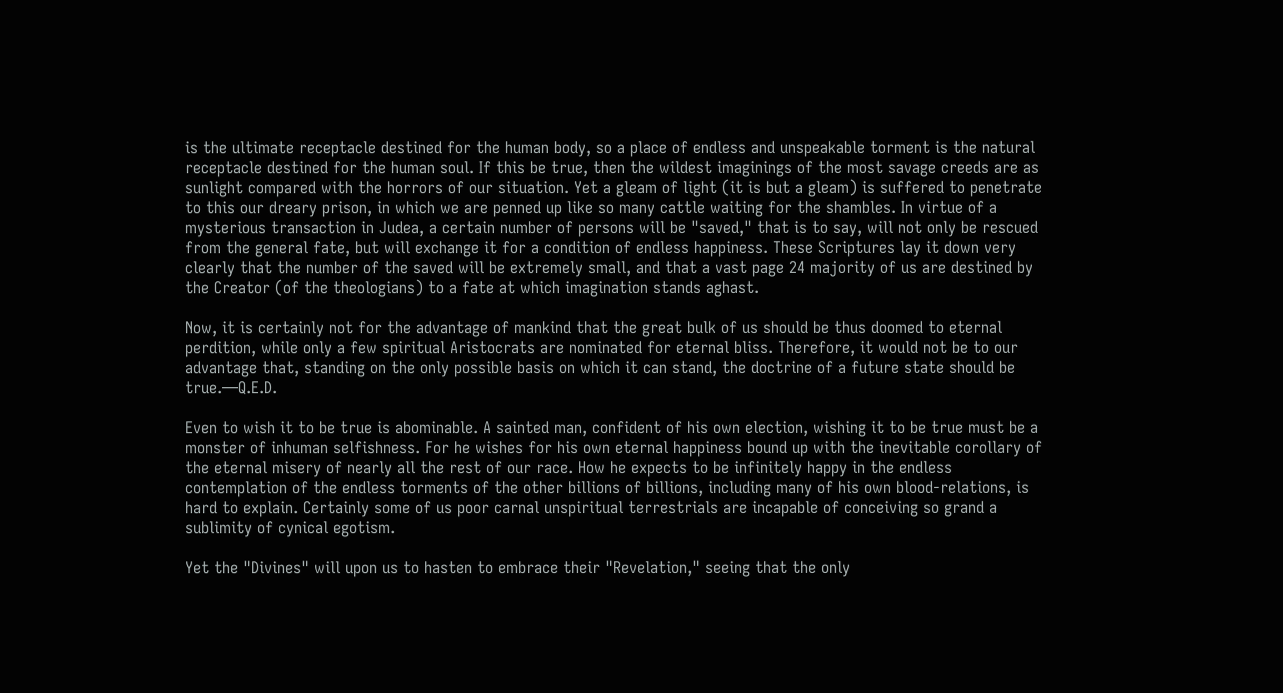is the ultimate receptacle destined for the human body, so a place of endless and unspeakable torment is the natural receptacle destined for the human soul. If this be true, then the wildest imaginings of the most savage creeds are as sunlight compared with the horrors of our situation. Yet a gleam of light (it is but a gleam) is suffered to penetrate to this our dreary prison, in which we are penned up like so many cattle waiting for the shambles. In virtue of a mysterious transaction in Judea, a certain number of persons will be "saved," that is to say, will not only be rescued from the general fate, but will exchange it for a condition of endless happiness. These Scriptures lay it down very clearly that the number of the saved will be extremely small, and that a vast page 24 majority of us are destined by the Creator (of the theologians) to a fate at which imagination stands aghast.

Now, it is certainly not for the advantage of mankind that the great bulk of us should be thus doomed to eternal perdition, while only a few spiritual Aristocrats are nominated for eternal bliss. Therefore, it would not be to our advantage that, standing on the only possible basis on which it can stand, the doctrine of a future state should be true.—Q.E.D.

Even to wish it to be true is abominable. A sainted man, confident of his own election, wishing it to be true must be a monster of inhuman selfishness. For he wishes for his own eternal happiness bound up with the inevitable corollary of the eternal misery of nearly all the rest of our race. How he expects to be infinitely happy in the endless contemplation of the endless torments of the other billions of billions, including many of his own blood-relations, is hard to explain. Certainly some of us poor carnal unspiritual terrestrials are incapable of conceiving so grand a sublimity of cynical egotism.

Yet the "Divines" will upon us to hasten to embrace their "Revelation," seeing that the only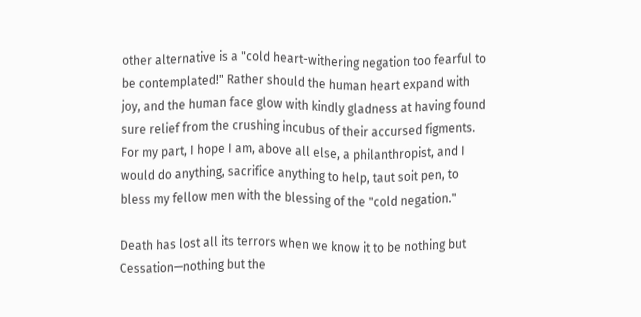other alternative is a "cold heart-withering negation too fearful to be contemplated!" Rather should the human heart expand with joy, and the human face glow with kindly gladness at having found sure relief from the crushing incubus of their accursed figments. For my part, I hope I am, above all else, a philanthropist, and I would do anything, sacrifice anything to help, taut soit pen, to bless my fellow men with the blessing of the "cold negation."

Death has lost all its terrors when we know it to be nothing but Cessation—nothing but the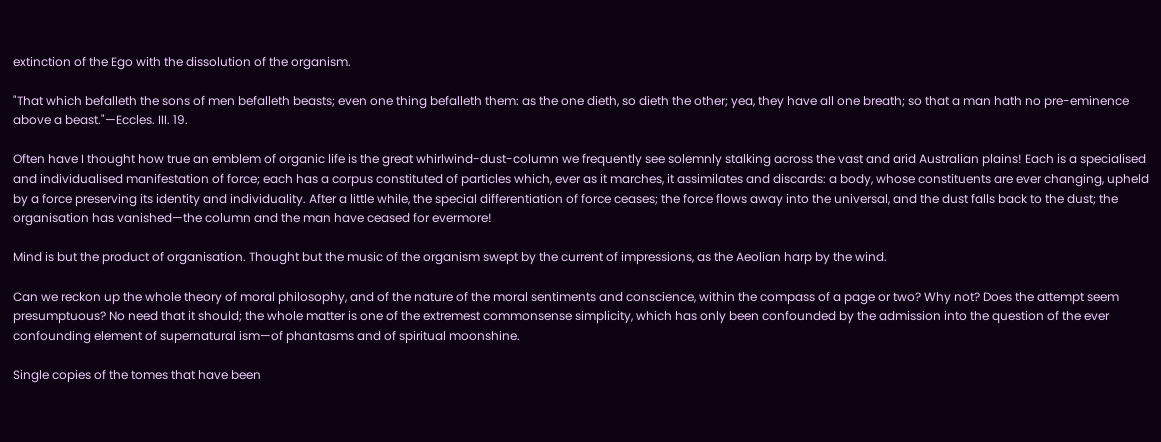extinction of the Ego with the dissolution of the organism.

"That which befalleth the sons of men befalleth beasts; even one thing befalleth them: as the one dieth, so dieth the other; yea, they have all one breath; so that a man hath no pre-eminence above a beast."—Eccles. III. 19.

Often have I thought how true an emblem of organic life is the great whirlwind-dust-column we frequently see solemnly stalking across the vast and arid Australian plains! Each is a specialised and individualised manifestation of force; each has a corpus constituted of particles which, ever as it marches, it assimilates and discards: a body, whose constituents are ever changing, upheld by a force preserving its identity and individuality. After a little while, the special differentiation of force ceases; the force flows away into the universal, and the dust falls back to the dust; the organisation has vanished—the column and the man have ceased for evermore!

Mind is but the product of organisation. Thought but the music of the organism swept by the current of impressions, as the Aeolian harp by the wind.

Can we reckon up the whole theory of moral philosophy, and of the nature of the moral sentiments and conscience, within the compass of a page or two? Why not? Does the attempt seem presumptuous? No need that it should; the whole matter is one of the extremest commonsense simplicity, which has only been confounded by the admission into the question of the ever confounding element of supernatural ism—of phantasms and of spiritual moonshine.

Single copies of the tomes that have been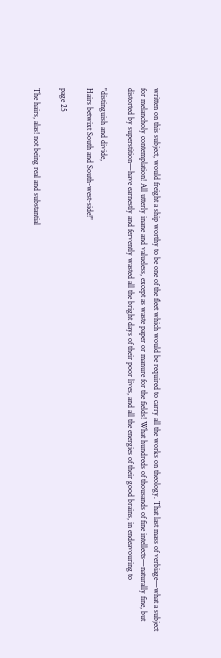written on this subject, would freight a ship worthy to be one of the fleet which would be required to carry all the works on theology. That last mass of verbiage—what a subject for melancholy contemplation! All utterly inane and valueless, except as waste paper or manure for the fields! What hundreds of thousands of fine intellects—naturally fine, but distorted by superstition—have earnestly and fervently wasted all the bright days of their poor lives, and all the energies of their good brains, in endeavouring to

"distinguish and divide,
Hairs betwixt South and South-west-side!"

page 25

The hairs, alas! not being real and substantial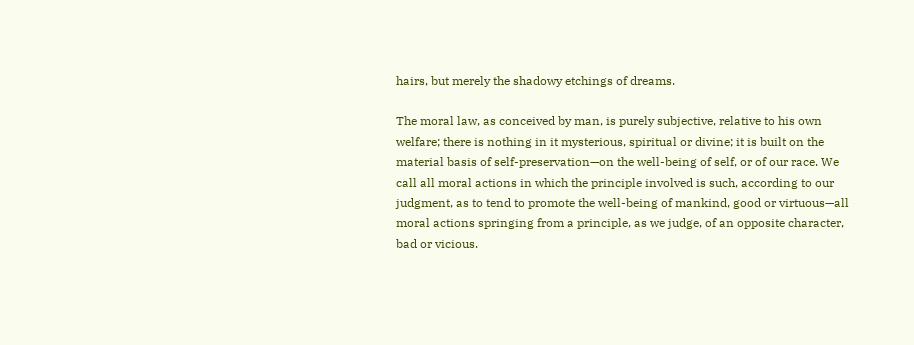hairs, but merely the shadowy etchings of dreams.

The moral law, as conceived by man, is purely subjective, relative to his own welfare; there is nothing in it mysterious, spiritual or divine; it is built on the material basis of self-preservation—on the well-being of self, or of our race. We call all moral actions in which the principle involved is such, according to our judgment, as to tend to promote the well-being of mankind, good or virtuous—all moral actions springing from a principle, as we judge, of an opposite character, bad or vicious.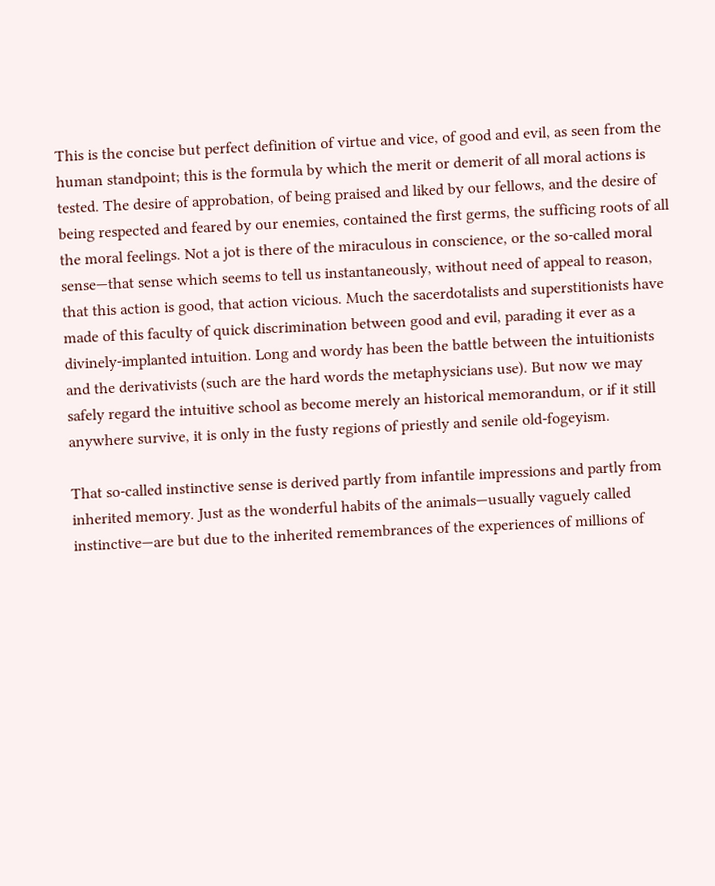This is the concise but perfect definition of virtue and vice, of good and evil, as seen from the human standpoint; this is the formula by which the merit or demerit of all moral actions is tested. The desire of approbation, of being praised and liked by our fellows, and the desire of being respected and feared by our enemies, contained the first germs, the sufficing roots of all the moral feelings. Not a jot is there of the miraculous in conscience, or the so-called moral sense—that sense which seems to tell us instantaneously, without need of appeal to reason, that this action is good, that action vicious. Much the sacerdotalists and superstitionists have made of this faculty of quick discrimination between good and evil, parading it ever as a divinely-implanted intuition. Long and wordy has been the battle between the intuitionists and the derivativists (such are the hard words the metaphysicians use). But now we may safely regard the intuitive school as become merely an historical memorandum, or if it still anywhere survive, it is only in the fusty regions of priestly and senile old-fogeyism.

That so-called instinctive sense is derived partly from infantile impressions and partly from inherited memory. Just as the wonderful habits of the animals—usually vaguely called instinctive—are but due to the inherited remembrances of the experiences of millions of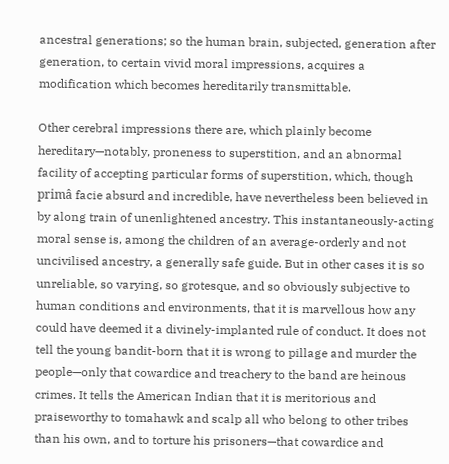ancestral generations; so the human brain, subjected, generation after generation, to certain vivid moral impressions, acquires a modification which becomes hereditarily transmittable.

Other cerebral impressions there are, which plainly become hereditary—notably, proneness to superstition, and an abnormal facility of accepting particular forms of superstition, which, though primâ facie absurd and incredible, have nevertheless been believed in by along train of unenlightened ancestry. This instantaneously-acting moral sense is, among the children of an average-orderly and not uncivilised ancestry, a generally safe guide. But in other cases it is so unreliable, so varying, so grotesque, and so obviously subjective to human conditions and environments, that it is marvellous how any could have deemed it a divinely-implanted rule of conduct. It does not tell the young bandit-born that it is wrong to pillage and murder the people—only that cowardice and treachery to the band are heinous crimes. It tells the American Indian that it is meritorious and praiseworthy to tomahawk and scalp all who belong to other tribes than his own, and to torture his prisoners—that cowardice and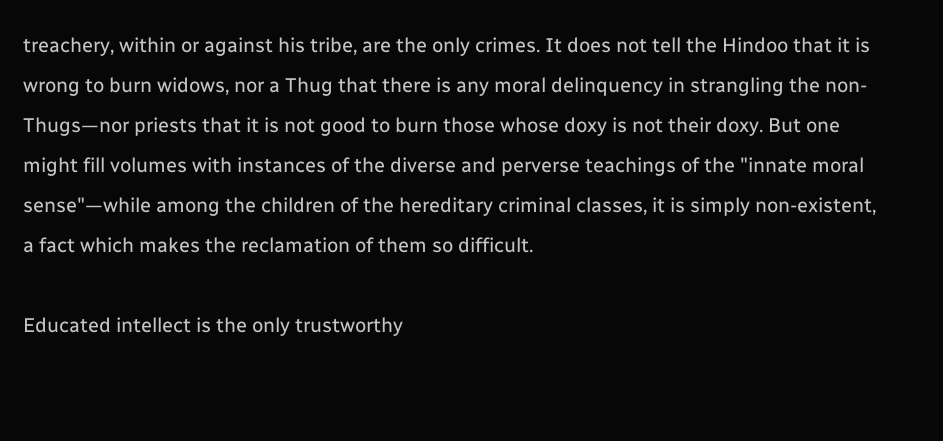treachery, within or against his tribe, are the only crimes. It does not tell the Hindoo that it is wrong to burn widows, nor a Thug that there is any moral delinquency in strangling the non-Thugs—nor priests that it is not good to burn those whose doxy is not their doxy. But one might fill volumes with instances of the diverse and perverse teachings of the "innate moral sense"—while among the children of the hereditary criminal classes, it is simply non-existent, a fact which makes the reclamation of them so difficult.

Educated intellect is the only trustworthy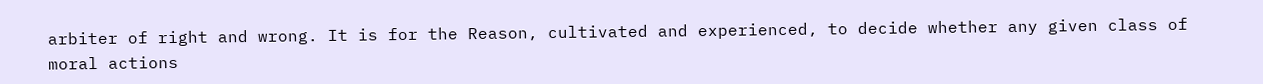arbiter of right and wrong. It is for the Reason, cultivated and experienced, to decide whether any given class of moral actions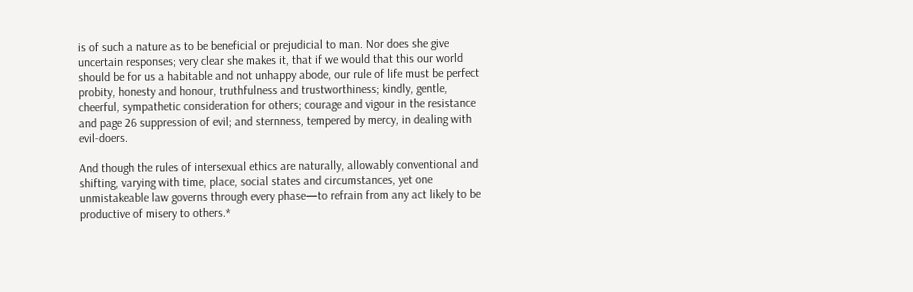is of such a nature as to be beneficial or prejudicial to man. Nor does she give uncertain responses; very clear she makes it, that if we would that this our world should be for us a habitable and not unhappy abode, our rule of life must be perfect probity, honesty and honour, truthfulness and trustworthiness; kindly, gentle, cheerful, sympathetic consideration for others; courage and vigour in the resistance and page 26 suppression of evil; and sternness, tempered by mercy, in dealing with evil-doers.

And though the rules of intersexual ethics are naturally, allowably conventional and shifting, varying with time, place, social states and circumstances, yet one unmistakeable law governs through every phase—to refrain from any act likely to be productive of misery to others.*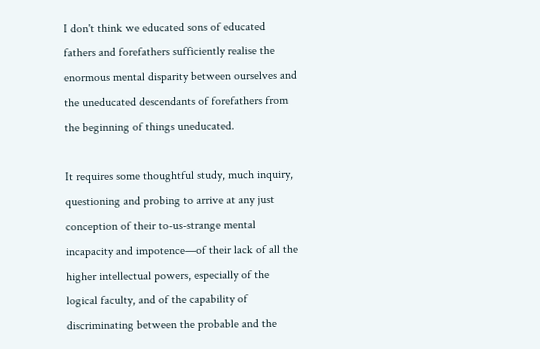I don't think we educated sons of educated fathers and forefathers sufficiently realise the enormous mental disparity between ourselves and the uneducated descendants of forefathers from the beginning of things uneducated.

It requires some thoughtful study, much inquiry, questioning and probing to arrive at any just conception of their to-us-strange mental incapacity and impotence—of their lack of all the higher intellectual powers, especially of the logical faculty, and of the capability of discriminating between the probable and the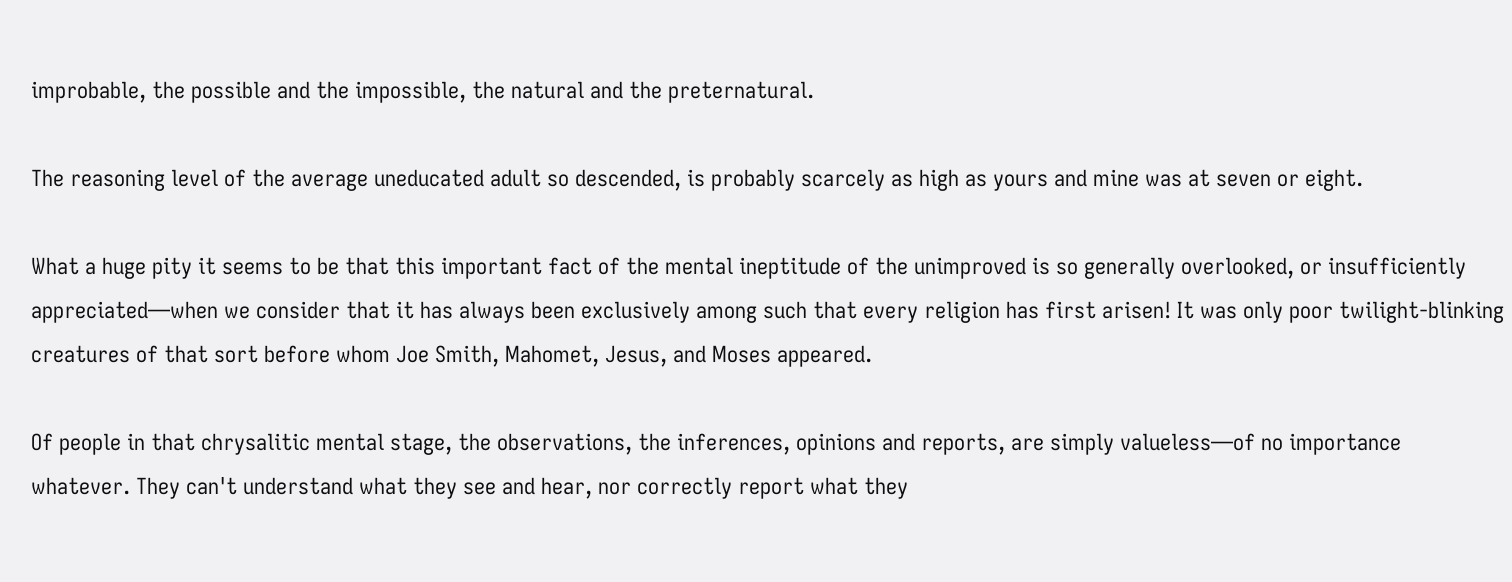improbable, the possible and the impossible, the natural and the preternatural.

The reasoning level of the average uneducated adult so descended, is probably scarcely as high as yours and mine was at seven or eight.

What a huge pity it seems to be that this important fact of the mental ineptitude of the unimproved is so generally overlooked, or insufficiently appreciated—when we consider that it has always been exclusively among such that every religion has first arisen! It was only poor twilight-blinking creatures of that sort before whom Joe Smith, Mahomet, Jesus, and Moses appeared.

Of people in that chrysalitic mental stage, the observations, the inferences, opinions and reports, are simply valueless—of no importance whatever. They can't understand what they see and hear, nor correctly report what they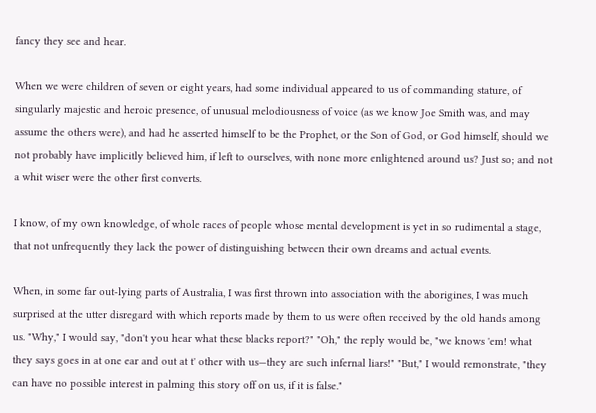fancy they see and hear.

When we were children of seven or eight years, had some individual appeared to us of commanding stature, of singularly majestic and heroic presence, of unusual melodiousness of voice (as we know Joe Smith was, and may assume the others were), and had he asserted himself to be the Prophet, or the Son of God, or God himself, should we not probably have implicitly believed him, if left to ourselves, with none more enlightened around us? Just so; and not a whit wiser were the other first converts.

I know, of my own knowledge, of whole races of people whose mental development is yet in so rudimental a stage, that not unfrequently they lack the power of distinguishing between their own dreams and actual events.

When, in some far out-lying parts of Australia, I was first thrown into association with the aborigines, I was much surprised at the utter disregard with which reports made by them to us were often received by the old hands among us. "Why," I would say, "don't you hear what these blacks report?" "Oh," the reply would be, "we knows 'em! what they says goes in at one ear and out at t' other with us—they are such infernal liars!" "But," I would remonstrate, "they can have no possible interest in palming this story off on us, if it is false."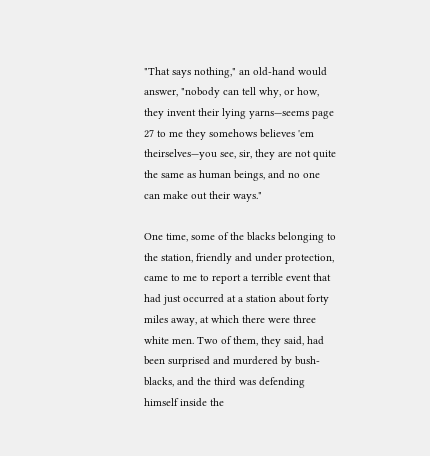"That says nothing," an old-hand would answer, "nobody can tell why, or how, they invent their lying yarns—seems page 27 to me they somehows believes 'em theirselves—you see, sir, they are not quite the same as human beings, and no one can make out their ways."

One time, some of the blacks belonging to the station, friendly and under protection, came to me to report a terrible event that had just occurred at a station about forty miles away, at which there were three white men. Two of them, they said, had been surprised and murdered by bush-blacks, and the third was defending himself inside the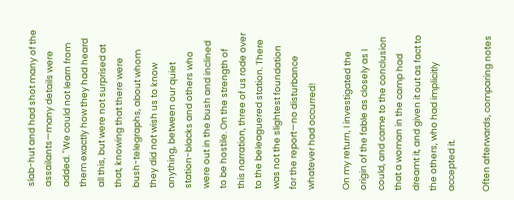slab-hut and had shot many of the assailants—many details were added. "We could not learn from them exactly how they had heard all this, but were not surprised at that, knowing that there were bush-telegraphs, about whom they did not wish us to know anything, between our quiet station-blacks and others who were out in the bush and inclined to be hostile. On the strength of this narration, three of us rode over to the beleaguered station. There was not the slightest foundation for the report—no disturbance whatever had occurred!

On my return, I investigated the origin of the fable as closely as I could, and came to the conclusion that a woman in the camp had dreamt it, and given it out as fact to the others, who had implicitly accepted it.

Often afterwards, comparing notes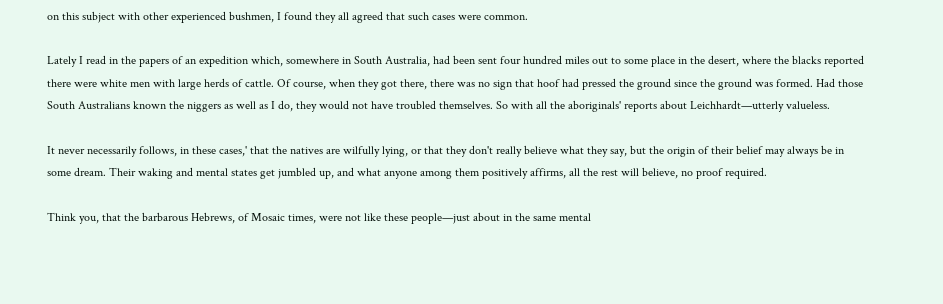on this subject with other experienced bushmen, I found they all agreed that such cases were common.

Lately I read in the papers of an expedition which, somewhere in South Australia, had been sent four hundred miles out to some place in the desert, where the blacks reported there were white men with large herds of cattle. Of course, when they got there, there was no sign that hoof had pressed the ground since the ground was formed. Had those South Australians known the niggers as well as I do, they would not have troubled themselves. So with all the aboriginals' reports about Leichhardt—utterly valueless.

It never necessarily follows, in these cases,' that the natives are wilfully lying, or that they don't really believe what they say, but the origin of their belief may always be in some dream. Their waking and mental states get jumbled up, and what anyone among them positively affirms, all the rest will believe, no proof required.

Think you, that the barbarous Hebrews, of Mosaic times, were not like these people—just about in the same mental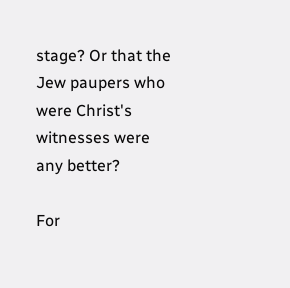stage? Or that the Jew paupers who were Christ's witnesses were any better?

For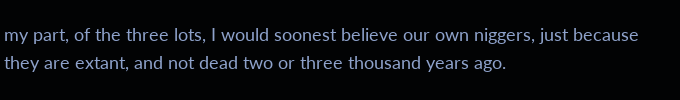my part, of the three lots, I would soonest believe our own niggers, just because they are extant, and not dead two or three thousand years ago.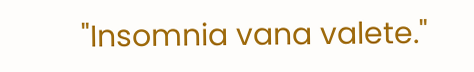"Insomnia vana valete."